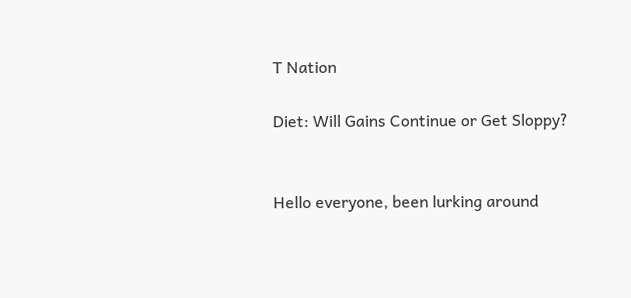T Nation

Diet: Will Gains Continue or Get Sloppy?


Hello everyone, been lurking around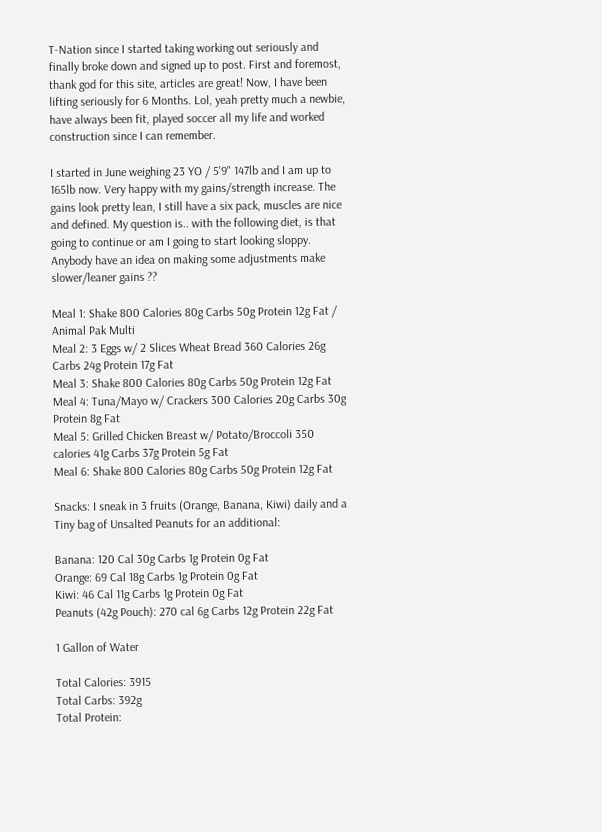T-Nation since I started taking working out seriously and finally broke down and signed up to post. First and foremost, thank god for this site, articles are great! Now, I have been lifting seriously for 6 Months. Lol, yeah pretty much a newbie, have always been fit, played soccer all my life and worked construction since I can remember.

I started in June weighing 23 YO / 5'9" 147lb and I am up to 165lb now. Very happy with my gains/strength increase. The gains look pretty lean, I still have a six pack, muscles are nice and defined. My question is.. with the following diet, is that going to continue or am I going to start looking sloppy. Anybody have an idea on making some adjustments make slower/leaner gains ??

Meal 1: Shake 800 Calories 80g Carbs 50g Protein 12g Fat / Animal Pak Multi
Meal 2: 3 Eggs w/ 2 Slices Wheat Bread 360 Calories 26g Carbs 24g Protein 17g Fat
Meal 3: Shake 800 Calories 80g Carbs 50g Protein 12g Fat
Meal 4: Tuna/Mayo w/ Crackers 300 Calories 20g Carbs 30g Protein 8g Fat
Meal 5: Grilled Chicken Breast w/ Potato/Broccoli 350 calories 41g Carbs 37g Protein 5g Fat
Meal 6: Shake 800 Calories 80g Carbs 50g Protein 12g Fat

Snacks: I sneak in 3 fruits (Orange, Banana, Kiwi) daily and a Tiny bag of Unsalted Peanuts for an additional:

Banana: 120 Cal 30g Carbs 1g Protein 0g Fat
Orange: 69 Cal 18g Carbs 1g Protein 0g Fat
Kiwi: 46 Cal 11g Carbs 1g Protein 0g Fat
Peanuts (42g Pouch): 270 cal 6g Carbs 12g Protein 22g Fat

1 Gallon of Water

Total Calories: 3915
Total Carbs: 392g
Total Protein: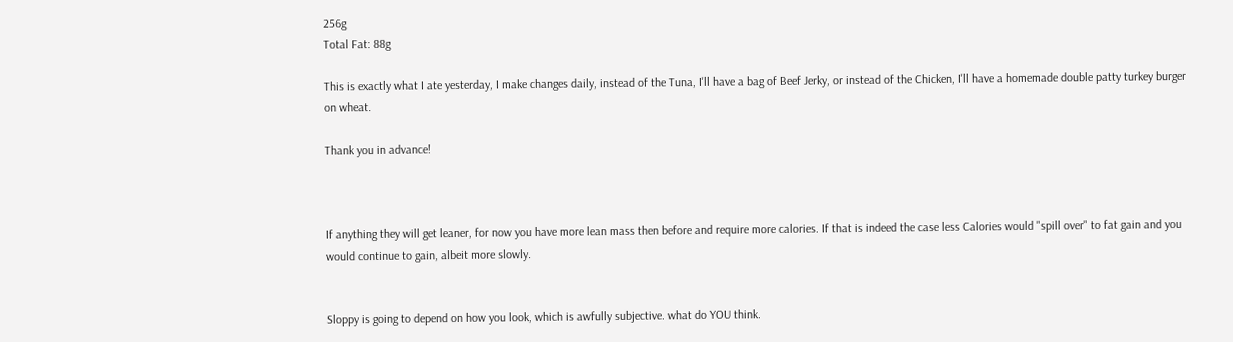256g
Total Fat: 88g

This is exactly what I ate yesterday, I make changes daily, instead of the Tuna, I'll have a bag of Beef Jerky, or instead of the Chicken, I'll have a homemade double patty turkey burger on wheat.

Thank you in advance!



If anything they will get leaner, for now you have more lean mass then before and require more calories. If that is indeed the case less Calories would "spill over" to fat gain and you would continue to gain, albeit more slowly.


Sloppy is going to depend on how you look, which is awfully subjective. what do YOU think.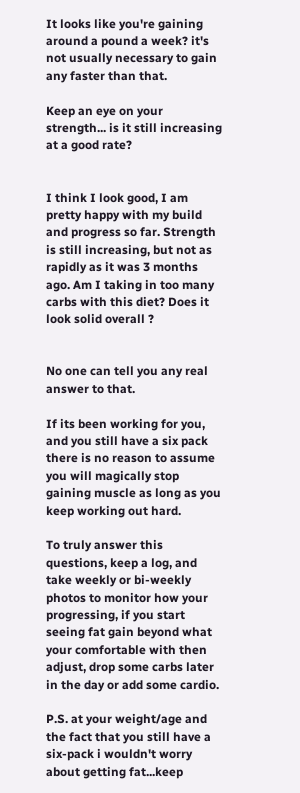It looks like you're gaining around a pound a week? it's not usually necessary to gain any faster than that.

Keep an eye on your strength... is it still increasing at a good rate?


I think I look good, I am pretty happy with my build and progress so far. Strength is still increasing, but not as rapidly as it was 3 months ago. Am I taking in too many carbs with this diet? Does it look solid overall ?


No one can tell you any real answer to that.

If its been working for you, and you still have a six pack there is no reason to assume you will magically stop gaining muscle as long as you keep working out hard.

To truly answer this questions, keep a log, and take weekly or bi-weekly photos to monitor how your progressing, if you start seeing fat gain beyond what your comfortable with then adjust, drop some carbs later in the day or add some cardio.

P.S. at your weight/age and the fact that you still have a six-pack i wouldn't worry about getting fat...keep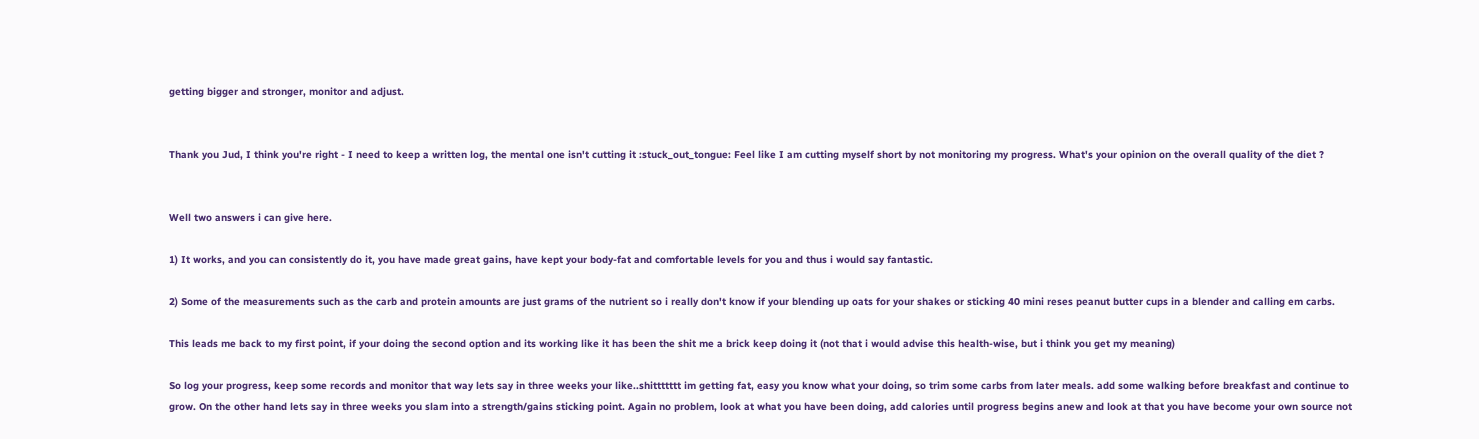getting bigger and stronger, monitor and adjust.


Thank you Jud, I think you're right - I need to keep a written log, the mental one isn't cutting it :stuck_out_tongue: Feel like I am cutting myself short by not monitoring my progress. What's your opinion on the overall quality of the diet ?


Well two answers i can give here.

1) It works, and you can consistently do it, you have made great gains, have kept your body-fat and comfortable levels for you and thus i would say fantastic.

2) Some of the measurements such as the carb and protein amounts are just grams of the nutrient so i really don't know if your blending up oats for your shakes or sticking 40 mini reses peanut butter cups in a blender and calling em carbs.

This leads me back to my first point, if your doing the second option and its working like it has been the shit me a brick keep doing it (not that i would advise this health-wise, but i think you get my meaning)

So log your progress, keep some records and monitor that way lets say in three weeks your like..shittttttt im getting fat, easy you know what your doing, so trim some carbs from later meals. add some walking before breakfast and continue to grow. On the other hand lets say in three weeks you slam into a strength/gains sticking point. Again no problem, look at what you have been doing, add calories until progress begins anew and look at that you have become your own source not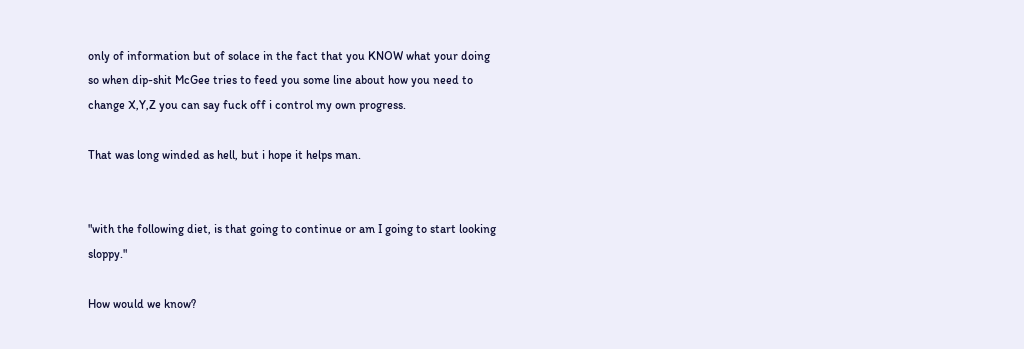only of information but of solace in the fact that you KNOW what your doing so when dip-shit McGee tries to feed you some line about how you need to change X,Y,Z you can say fuck off i control my own progress.

That was long winded as hell, but i hope it helps man.


"with the following diet, is that going to continue or am I going to start looking sloppy."

How would we know?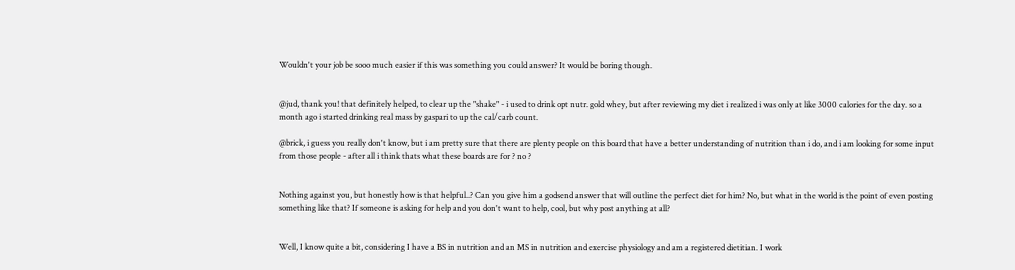Wouldn't your job be sooo much easier if this was something you could answer? It would be boring though.


@jud, thank you! that definitely helped, to clear up the "shake" - i used to drink opt nutr. gold whey, but after reviewing my diet i realized i was only at like 3000 calories for the day. so a month ago i started drinking real mass by gaspari to up the cal/carb count.

@brick, i guess you really don't know, but i am pretty sure that there are plenty people on this board that have a better understanding of nutrition than i do, and i am looking for some input from those people - after all i think thats what these boards are for ? no ?


Nothing against you, but honestly how is that helpful..? Can you give him a godsend answer that will outline the perfect diet for him? No, but what in the world is the point of even posting something like that? If someone is asking for help and you don't want to help, cool, but why post anything at all?


Well, I know quite a bit, considering I have a BS in nutrition and an MS in nutrition and exercise physiology and am a registered dietitian. I work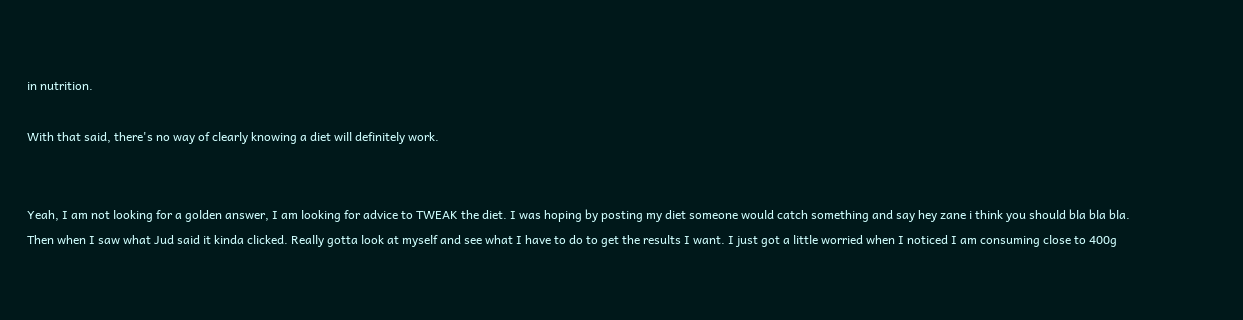in nutrition.

With that said, there's no way of clearly knowing a diet will definitely work.


Yeah, I am not looking for a golden answer, I am looking for advice to TWEAK the diet. I was hoping by posting my diet someone would catch something and say hey zane i think you should bla bla bla. Then when I saw what Jud said it kinda clicked. Really gotta look at myself and see what I have to do to get the results I want. I just got a little worried when I noticed I am consuming close to 400g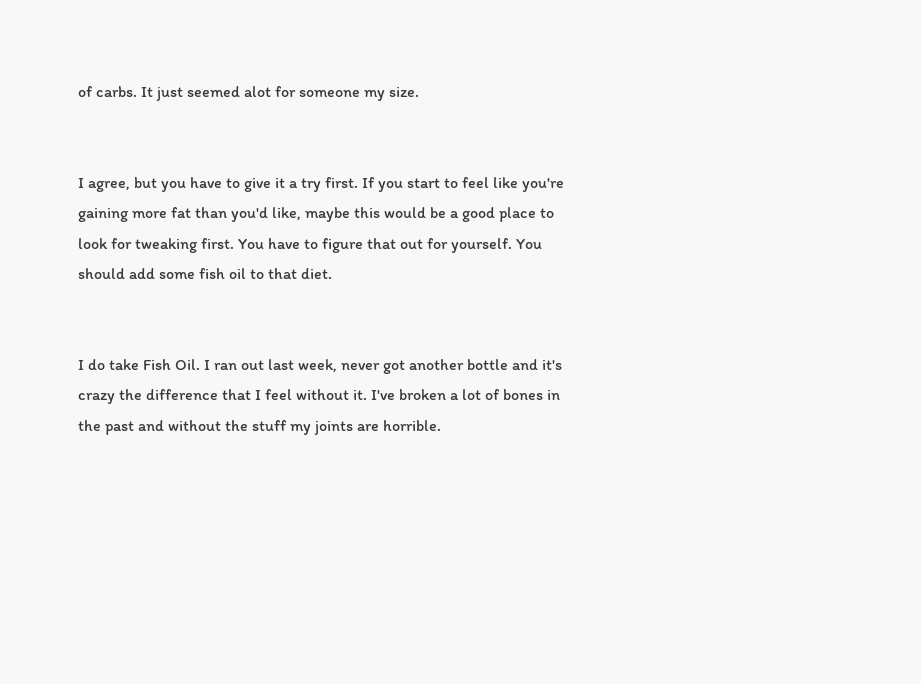of carbs. It just seemed alot for someone my size.


I agree, but you have to give it a try first. If you start to feel like you're gaining more fat than you'd like, maybe this would be a good place to look for tweaking first. You have to figure that out for yourself. You should add some fish oil to that diet.


I do take Fish Oil. I ran out last week, never got another bottle and it's crazy the difference that I feel without it. I've broken a lot of bones in the past and without the stuff my joints are horrible.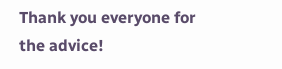Thank you everyone for the advice!